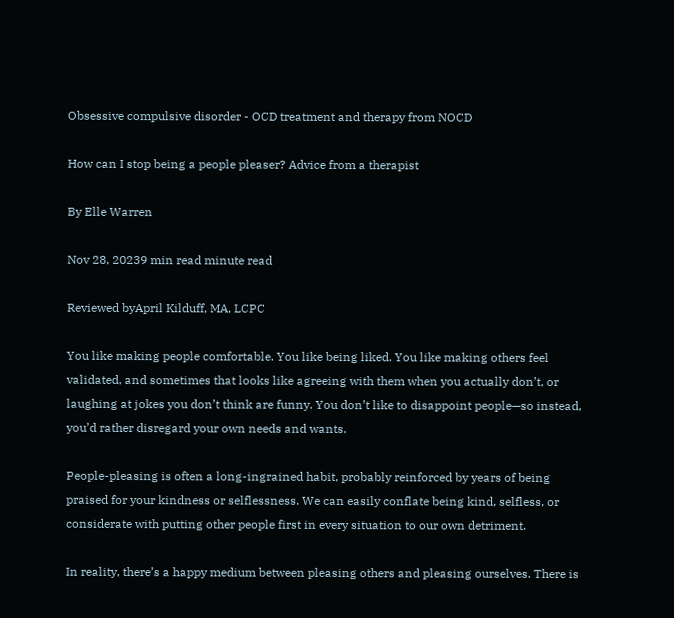Obsessive compulsive disorder - OCD treatment and therapy from NOCD

How can I stop being a people pleaser? Advice from a therapist

By Elle Warren

Nov 28, 20239 min read minute read

Reviewed byApril Kilduff, MA, LCPC

You like making people comfortable. You like being liked. You like making others feel validated, and sometimes that looks like agreeing with them when you actually don’t, or laughing at jokes you don’t think are funny. You don’t like to disappoint people—so instead, you’d rather disregard your own needs and wants.

People-pleasing is often a long-ingrained habit, probably reinforced by years of being praised for your kindness or selflessness. We can easily conflate being kind, selfless, or considerate with putting other people first in every situation to our own detriment.

In reality, there’s a happy medium between pleasing others and pleasing ourselves. There is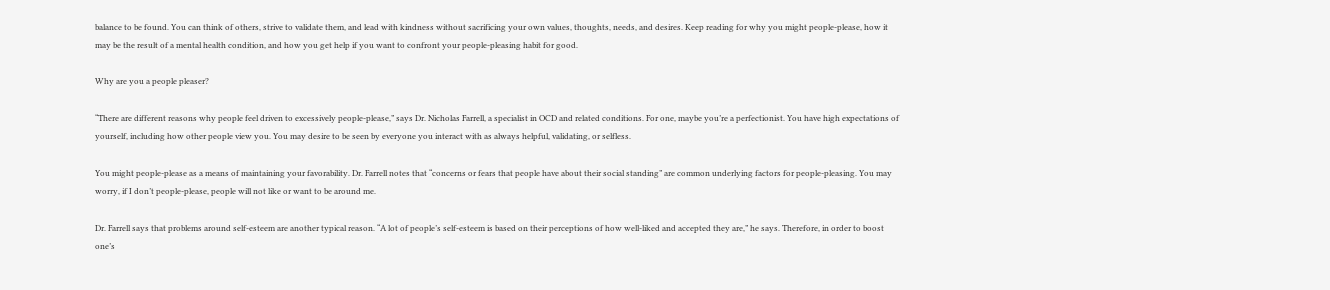balance to be found. You can think of others, strive to validate them, and lead with kindness without sacrificing your own values, thoughts, needs, and desires. Keep reading for why you might people-please, how it may be the result of a mental health condition, and how you get help if you want to confront your people-pleasing habit for good.

Why are you a people pleaser?

“There are different reasons why people feel driven to excessively people-please,” says Dr. Nicholas Farrell, a specialist in OCD and related conditions. For one, maybe you’re a perfectionist. You have high expectations of yourself, including how other people view you. You may desire to be seen by everyone you interact with as always helpful, validating, or selfless.

You might people-please as a means of maintaining your favorability. Dr. Farrell notes that “concerns or fears that people have about their social standing” are common underlying factors for people-pleasing. You may worry, if I don’t people-please, people will not like or want to be around me.

Dr. Farrell says that problems around self-esteem are another typical reason. “A lot of people’s self-esteem is based on their perceptions of how well-liked and accepted they are,” he says. Therefore, in order to boost one’s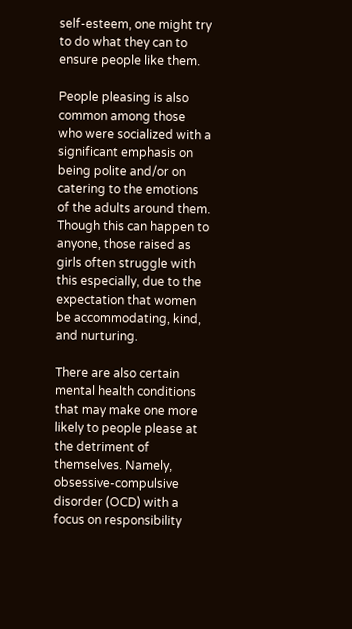self-esteem, one might try to do what they can to ensure people like them.

People pleasing is also common among those who were socialized with a significant emphasis on being polite and/or on catering to the emotions of the adults around them. Though this can happen to anyone, those raised as girls often struggle with this especially, due to the expectation that women be accommodating, kind, and nurturing.

There are also certain mental health conditions that may make one more likely to people please at the detriment of themselves. Namely, obsessive-compulsive disorder (OCD) with a focus on responsibility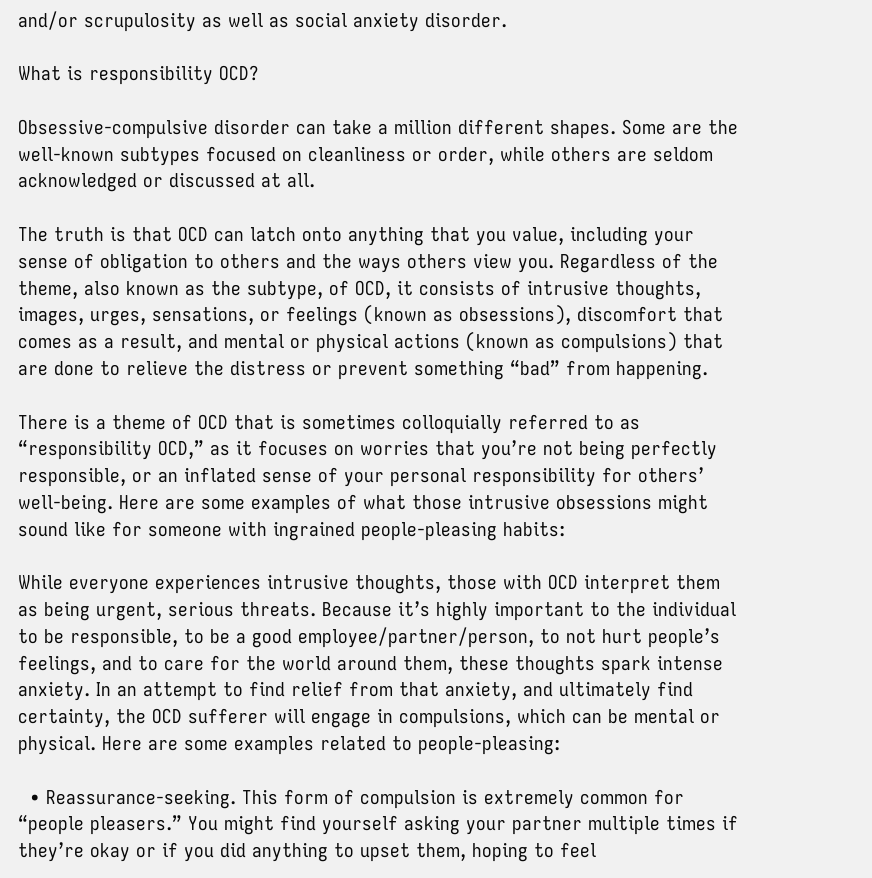and/or scrupulosity as well as social anxiety disorder.

What is responsibility OCD?

Obsessive-compulsive disorder can take a million different shapes. Some are the well-known subtypes focused on cleanliness or order, while others are seldom acknowledged or discussed at all.

The truth is that OCD can latch onto anything that you value, including your sense of obligation to others and the ways others view you. Regardless of the theme, also known as the subtype, of OCD, it consists of intrusive thoughts, images, urges, sensations, or feelings (known as obsessions), discomfort that comes as a result, and mental or physical actions (known as compulsions) that are done to relieve the distress or prevent something “bad” from happening.

There is a theme of OCD that is sometimes colloquially referred to as “responsibility OCD,” as it focuses on worries that you’re not being perfectly responsible, or an inflated sense of your personal responsibility for others’ well-being. Here are some examples of what those intrusive obsessions might sound like for someone with ingrained people-pleasing habits:

While everyone experiences intrusive thoughts, those with OCD interpret them as being urgent, serious threats. Because it’s highly important to the individual to be responsible, to be a good employee/partner/person, to not hurt people’s feelings, and to care for the world around them, these thoughts spark intense anxiety. In an attempt to find relief from that anxiety, and ultimately find certainty, the OCD sufferer will engage in compulsions, which can be mental or physical. Here are some examples related to people-pleasing:

  • Reassurance-seeking. This form of compulsion is extremely common for “people pleasers.” You might find yourself asking your partner multiple times if they’re okay or if you did anything to upset them, hoping to feel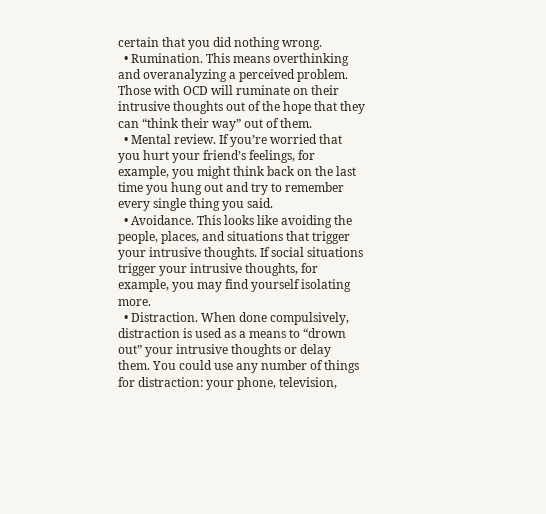certain that you did nothing wrong.
  • Rumination. This means overthinking and overanalyzing a perceived problem. Those with OCD will ruminate on their intrusive thoughts out of the hope that they can “think their way” out of them.
  • Mental review. If you’re worried that you hurt your friend’s feelings, for example, you might think back on the last time you hung out and try to remember every single thing you said.
  • Avoidance. This looks like avoiding the people, places, and situations that trigger your intrusive thoughts. If social situations trigger your intrusive thoughts, for example, you may find yourself isolating more.
  • Distraction. When done compulsively, distraction is used as a means to “drown out” your intrusive thoughts or delay them. You could use any number of things for distraction: your phone, television,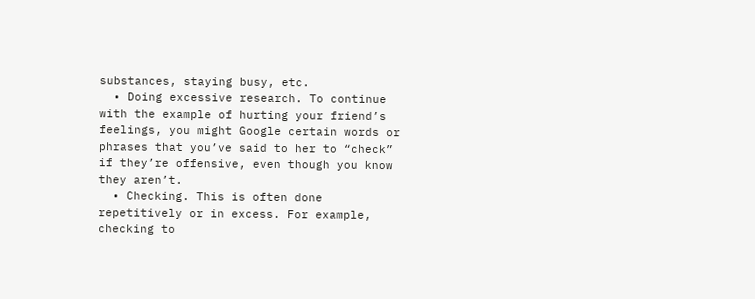substances, staying busy, etc.
  • Doing excessive research. To continue with the example of hurting your friend’s feelings, you might Google certain words or phrases that you’ve said to her to “check” if they’re offensive, even though you know they aren’t.
  • Checking. This is often done repetitively or in excess. For example, checking to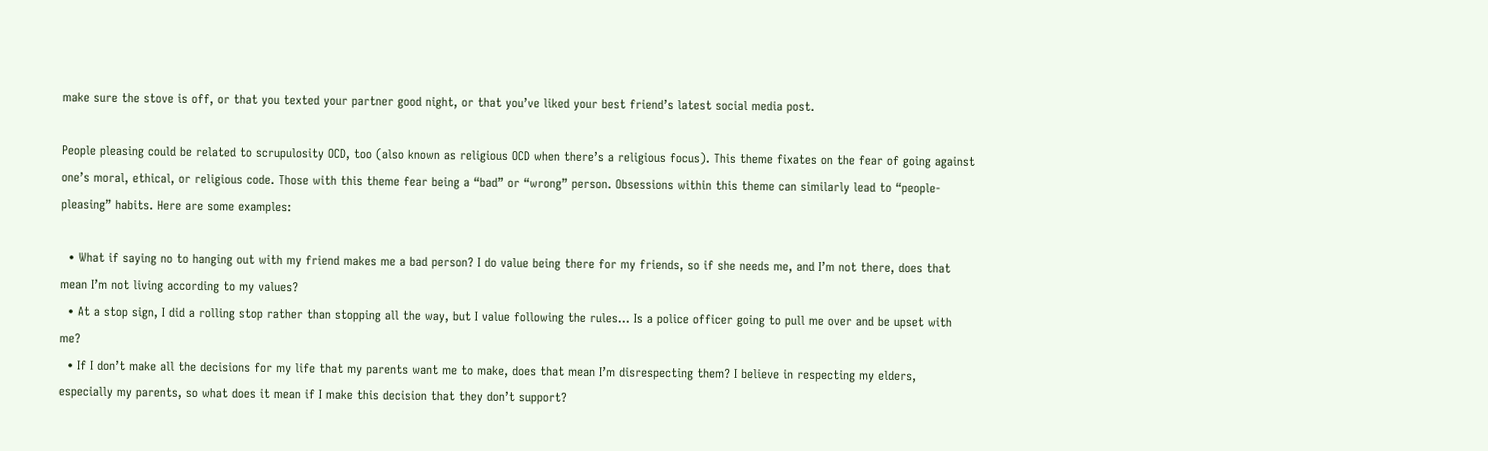make sure the stove is off, or that you texted your partner good night, or that you’ve liked your best friend’s latest social media post.

People pleasing could be related to scrupulosity OCD, too (also known as religious OCD when there’s a religious focus). This theme fixates on the fear of going against one’s moral, ethical, or religious code. Those with this theme fear being a “bad” or “wrong” person. Obsessions within this theme can similarly lead to “people-pleasing” habits. Here are some examples:

  • What if saying no to hanging out with my friend makes me a bad person? I do value being there for my friends, so if she needs me, and I’m not there, does that mean I’m not living according to my values?
  • At a stop sign, I did a rolling stop rather than stopping all the way, but I value following the rules… Is a police officer going to pull me over and be upset with me?
  • If I don’t make all the decisions for my life that my parents want me to make, does that mean I’m disrespecting them? I believe in respecting my elders, especially my parents, so what does it mean if I make this decision that they don’t support?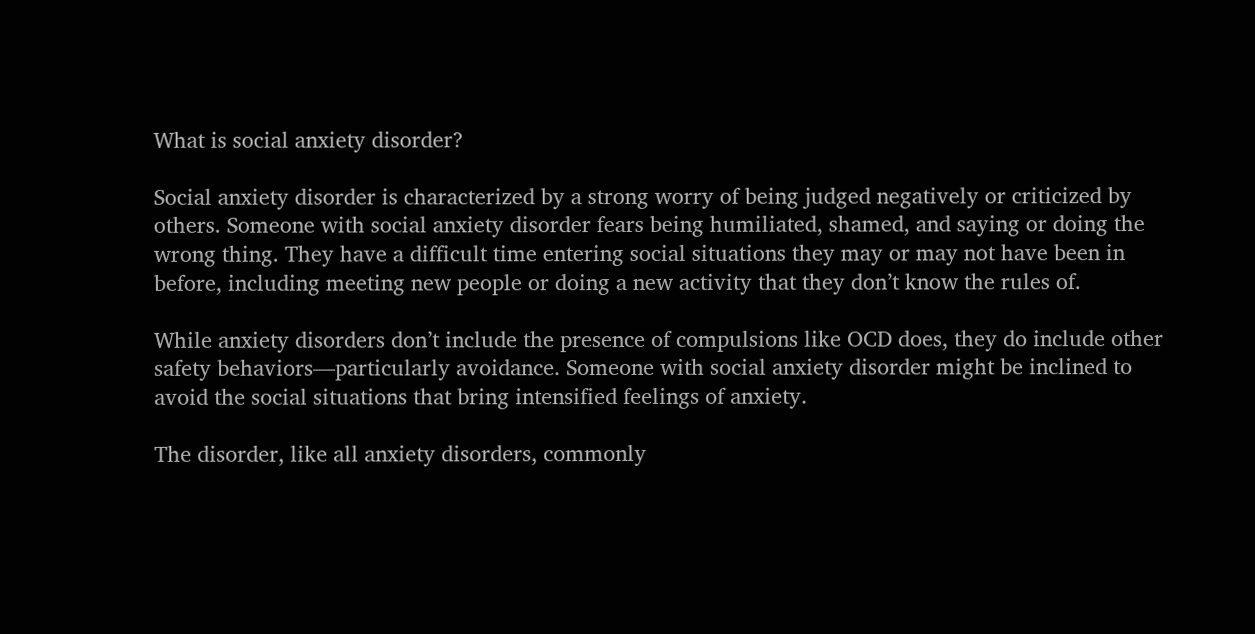What is social anxiety disorder?

Social anxiety disorder is characterized by a strong worry of being judged negatively or criticized by others. Someone with social anxiety disorder fears being humiliated, shamed, and saying or doing the wrong thing. They have a difficult time entering social situations they may or may not have been in before, including meeting new people or doing a new activity that they don’t know the rules of.

While anxiety disorders don’t include the presence of compulsions like OCD does, they do include other safety behaviors—particularly avoidance. Someone with social anxiety disorder might be inclined to avoid the social situations that bring intensified feelings of anxiety.

The disorder, like all anxiety disorders, commonly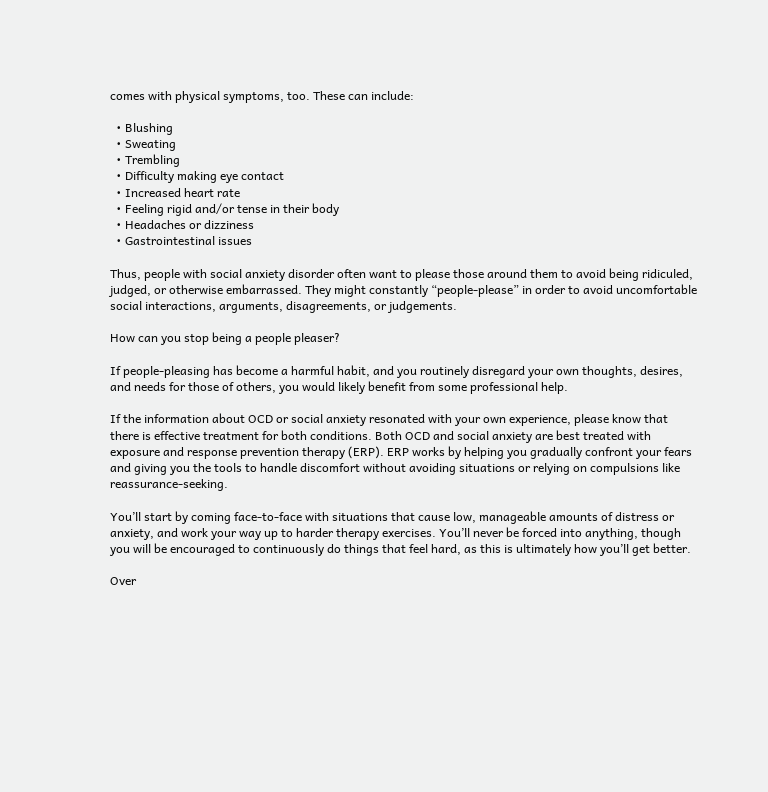comes with physical symptoms, too. These can include:

  • Blushing
  • Sweating
  • Trembling
  • Difficulty making eye contact
  • Increased heart rate
  • Feeling rigid and/or tense in their body
  • Headaches or dizziness
  • Gastrointestinal issues

Thus, people with social anxiety disorder often want to please those around them to avoid being ridiculed, judged, or otherwise embarrassed. They might constantly “people-please” in order to avoid uncomfortable social interactions, arguments, disagreements, or judgements.

How can you stop being a people pleaser?

If people-pleasing has become a harmful habit, and you routinely disregard your own thoughts, desires, and needs for those of others, you would likely benefit from some professional help.

If the information about OCD or social anxiety resonated with your own experience, please know that there is effective treatment for both conditions. Both OCD and social anxiety are best treated with exposure and response prevention therapy (ERP). ERP works by helping you gradually confront your fears and giving you the tools to handle discomfort without avoiding situations or relying on compulsions like reassurance-seeking.

You’ll start by coming face-to-face with situations that cause low, manageable amounts of distress or anxiety, and work your way up to harder therapy exercises. You’ll never be forced into anything, though you will be encouraged to continuously do things that feel hard, as this is ultimately how you’ll get better.

Over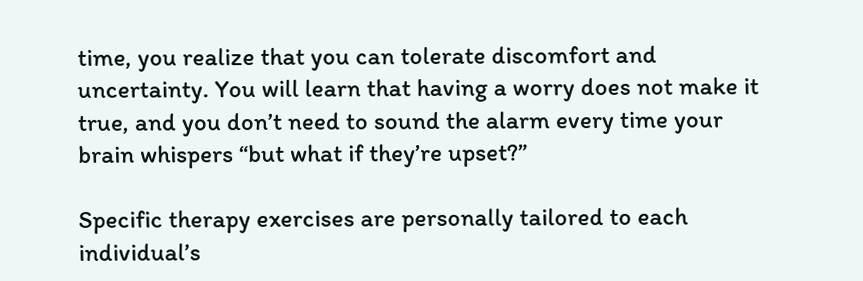time, you realize that you can tolerate discomfort and uncertainty. You will learn that having a worry does not make it true, and you don’t need to sound the alarm every time your brain whispers “but what if they’re upset?”

Specific therapy exercises are personally tailored to each individual’s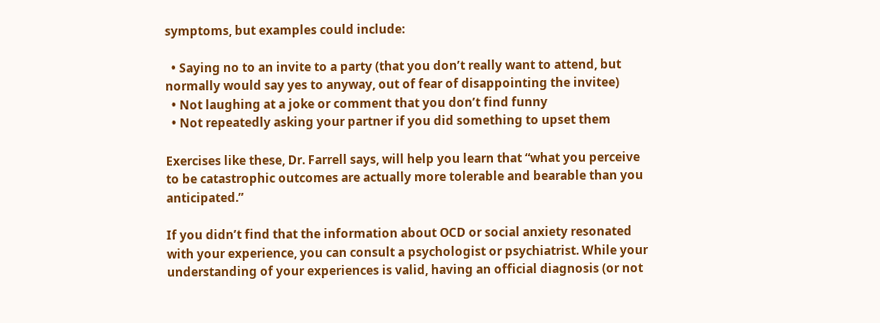symptoms, but examples could include:

  • Saying no to an invite to a party (that you don’t really want to attend, but normally would say yes to anyway, out of fear of disappointing the invitee)
  • Not laughing at a joke or comment that you don’t find funny
  • Not repeatedly asking your partner if you did something to upset them

Exercises like these, Dr. Farrell says, will help you learn that “what you perceive to be catastrophic outcomes are actually more tolerable and bearable than you anticipated.”

If you didn’t find that the information about OCD or social anxiety resonated with your experience, you can consult a psychologist or psychiatrist. While your understanding of your experiences is valid, having an official diagnosis (or not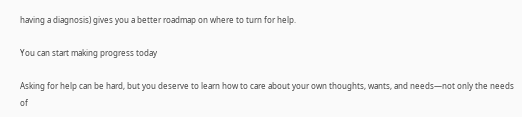having a diagnosis) gives you a better roadmap on where to turn for help.

You can start making progress today

Asking for help can be hard, but you deserve to learn how to care about your own thoughts, wants, and needs—not only the needs of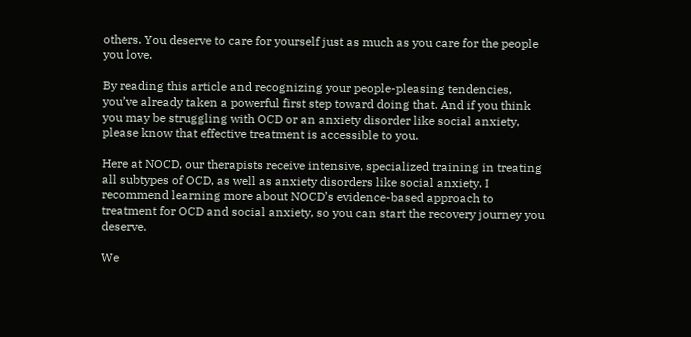others. You deserve to care for yourself just as much as you care for the people you love.

By reading this article and recognizing your people-pleasing tendencies, you’ve already taken a powerful first step toward doing that. And if you think you may be struggling with OCD or an anxiety disorder like social anxiety, please know that effective treatment is accessible to you.

Here at NOCD, our therapists receive intensive, specialized training in treating all subtypes of OCD, as well as anxiety disorders like social anxiety. I recommend learning more about NOCD’s evidence-based approach to treatment for OCD and social anxiety, so you can start the recovery journey you deserve.

We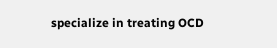specialize in treating OCD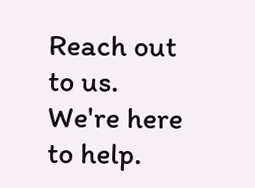Reach out to us. We're here to help.